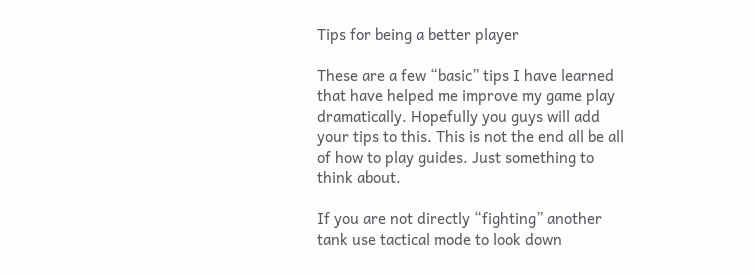Tips for being a better player

These are a few “basic” tips I have learned that have helped me improve my game play dramatically. Hopefully you guys will add your tips to this. This is not the end all be all of how to play guides. Just something to think about.

If you are not directly “fighting” another tank use tactical mode to look down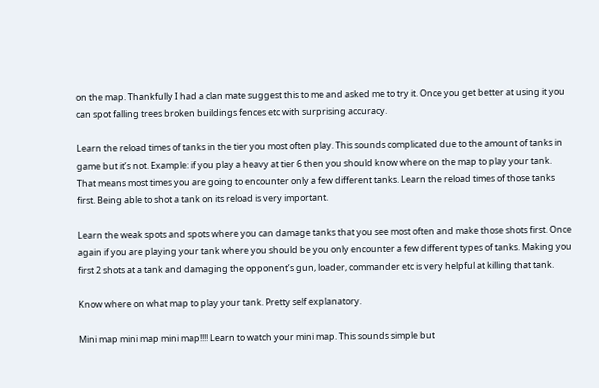on the map. Thankfully I had a clan mate suggest this to me and asked me to try it. Once you get better at using it you can spot falling trees broken buildings fences etc with surprising accuracy.

Learn the reload times of tanks in the tier you most often play. This sounds complicated due to the amount of tanks in game but it’s not. Example: if you play a heavy at tier 6 then you should know where on the map to play your tank. That means most times you are going to encounter only a few different tanks. Learn the reload times of those tanks first. Being able to shot a tank on its reload is very important.

Learn the weak spots and spots where you can damage tanks that you see most often and make those shots first. Once again if you are playing your tank where you should be you only encounter a few different types of tanks. Making you first 2 shots at a tank and damaging the opponent’s gun, loader, commander etc is very helpful at killing that tank.

Know where on what map to play your tank. Pretty self explanatory.

Mini map mini map mini map!!!! Learn to watch your mini map. This sounds simple but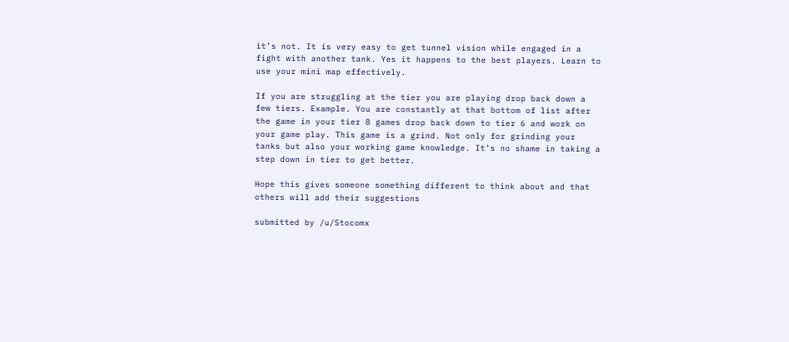it’s not. It is very easy to get tunnel vision while engaged in a fight with another tank. Yes it happens to the best players. Learn to use your mini map effectively.

If you are struggling at the tier you are playing drop back down a few tiers. Example. You are constantly at that bottom of list after the game in your tier 8 games drop back down to tier 6 and work on your game play. This game is a grind. Not only for grinding your tanks but also your working game knowledge. It’s no shame in taking a step down in tier to get better.

Hope this gives someone something different to think about and that others will add their suggestions

submitted by /u/Stocomx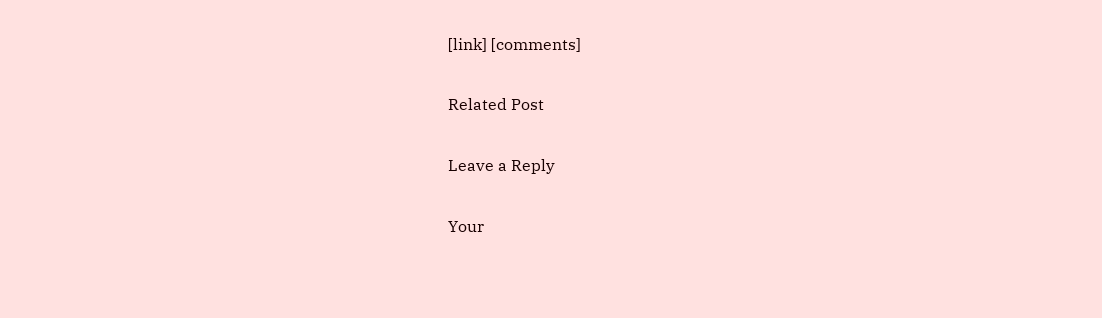[link] [comments]

Related Post

Leave a Reply

Your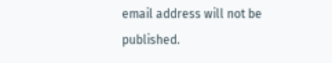email address will not be published.